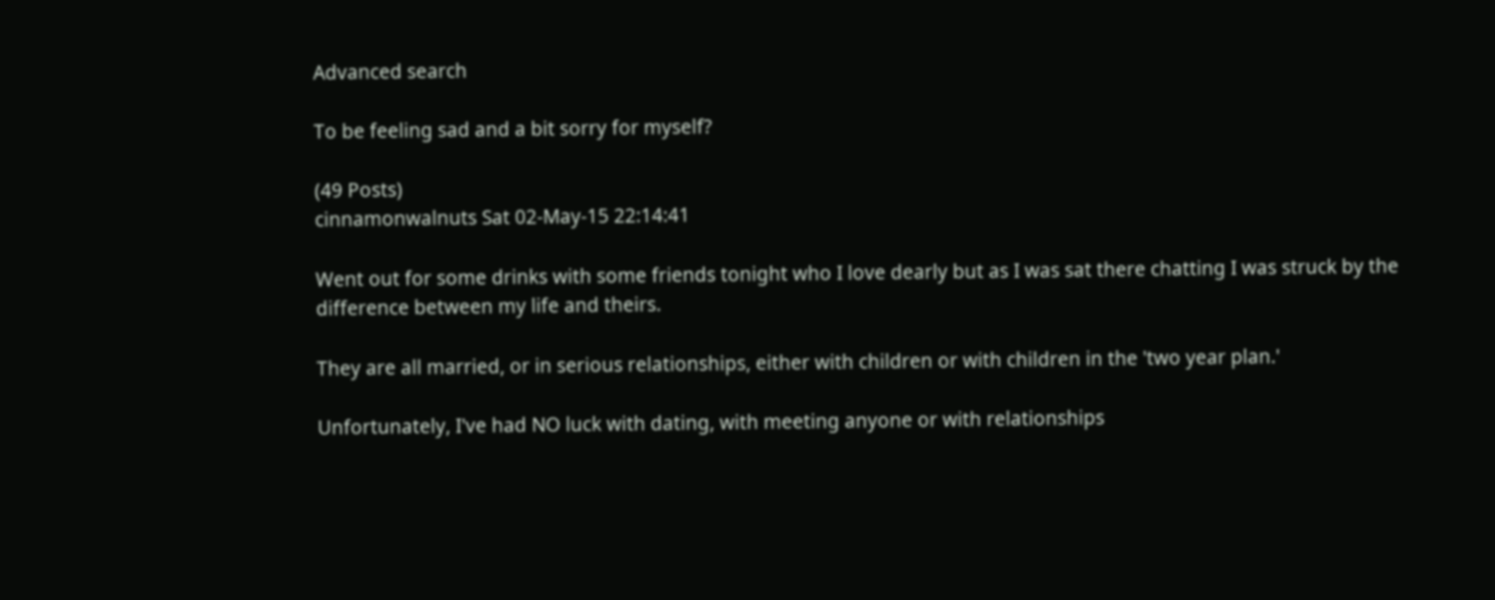Advanced search

To be feeling sad and a bit sorry for myself?

(49 Posts)
cinnamonwalnuts Sat 02-May-15 22:14:41

Went out for some drinks with some friends tonight who I love dearly but as I was sat there chatting I was struck by the difference between my life and theirs.

They are all married, or in serious relationships, either with children or with children in the 'two year plan.'

Unfortunately, I've had NO luck with dating, with meeting anyone or with relationships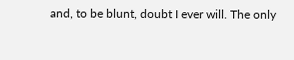and, to be blunt, doubt I ever will. The only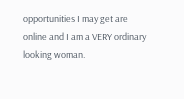opportunities I may get are online and I am a VERY ordinary looking woman.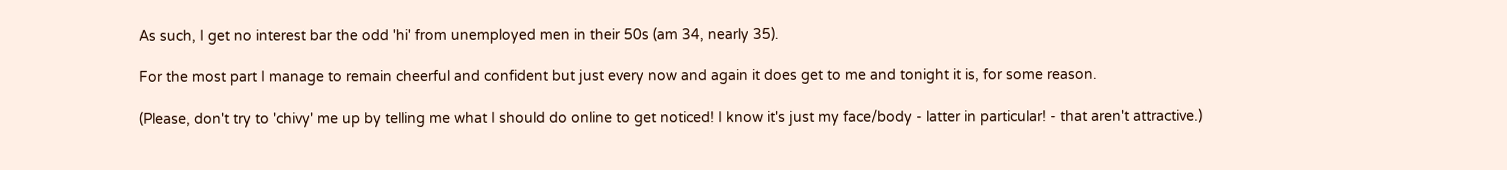As such, I get no interest bar the odd 'hi' from unemployed men in their 50s (am 34, nearly 35).

For the most part I manage to remain cheerful and confident but just every now and again it does get to me and tonight it is, for some reason.

(Please, don't try to 'chivy' me up by telling me what I should do online to get noticed! I know it's just my face/body - latter in particular! - that aren't attractive.)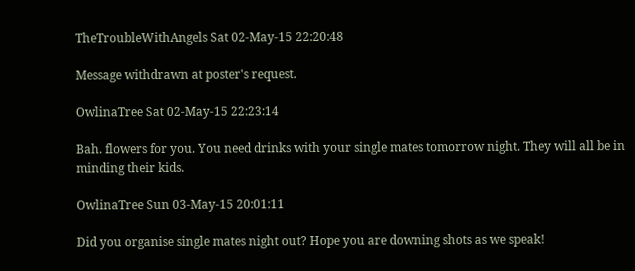TheTroubleWithAngels Sat 02-May-15 22:20:48

Message withdrawn at poster's request.

OwlinaTree Sat 02-May-15 22:23:14

Bah. flowers for you. You need drinks with your single mates tomorrow night. They will all be in minding their kids.

OwlinaTree Sun 03-May-15 20:01:11

Did you organise single mates night out? Hope you are downing shots as we speak!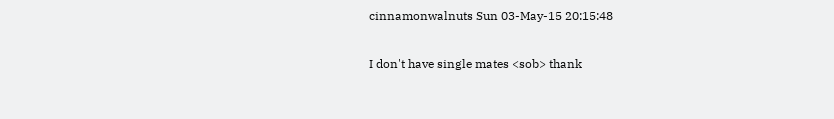cinnamonwalnuts Sun 03-May-15 20:15:48

I don't have single mates <sob> thank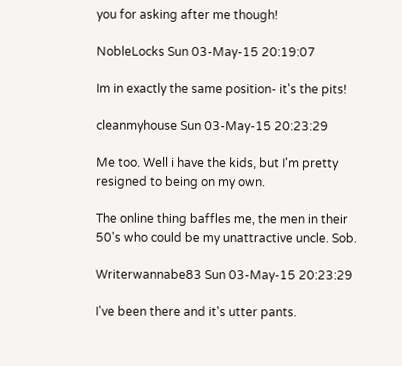you for asking after me though!

NobleLocks Sun 03-May-15 20:19:07

Im in exactly the same position- it's the pits!

cleanmyhouse Sun 03-May-15 20:23:29

Me too. Well i have the kids, but I'm pretty resigned to being on my own.

The online thing baffles me, the men in their 50's who could be my unattractive uncle. Sob.

Writerwannabe83 Sun 03-May-15 20:23:29

I've been there and it's utter pants.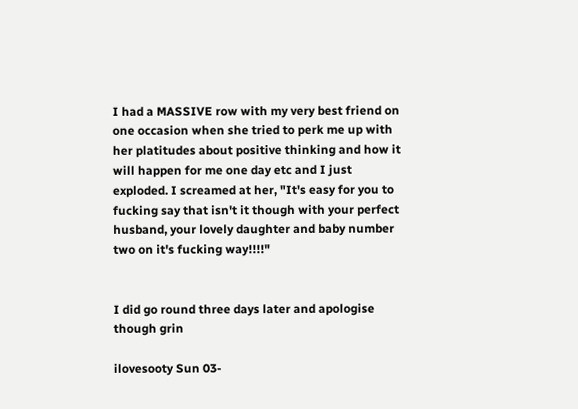I had a MASSIVE row with my very best friend on one occasion when she tried to perk me up with her platitudes about positive thinking and how it will happen for me one day etc and I just exploded. I screamed at her, "It's easy for you to fucking say that isn't it though with your perfect husband, your lovely daughter and baby number two on it's fucking way!!!!"


I did go round three days later and apologise though grin

ilovesooty Sun 03-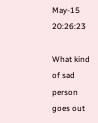May-15 20:26:23

What kind of sad person goes out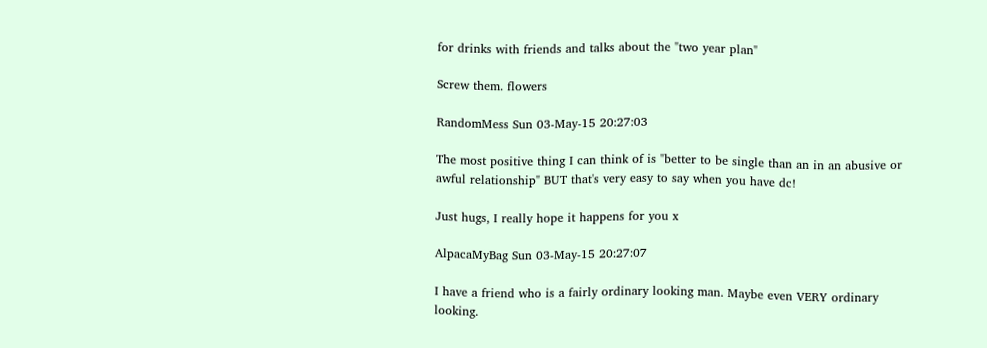for drinks with friends and talks about the "two year plan"

Screw them. flowers

RandomMess Sun 03-May-15 20:27:03

The most positive thing I can think of is "better to be single than an in an abusive or awful relationship" BUT that's very easy to say when you have dc!

Just hugs, I really hope it happens for you x

AlpacaMyBag Sun 03-May-15 20:27:07

I have a friend who is a fairly ordinary looking man. Maybe even VERY ordinary looking.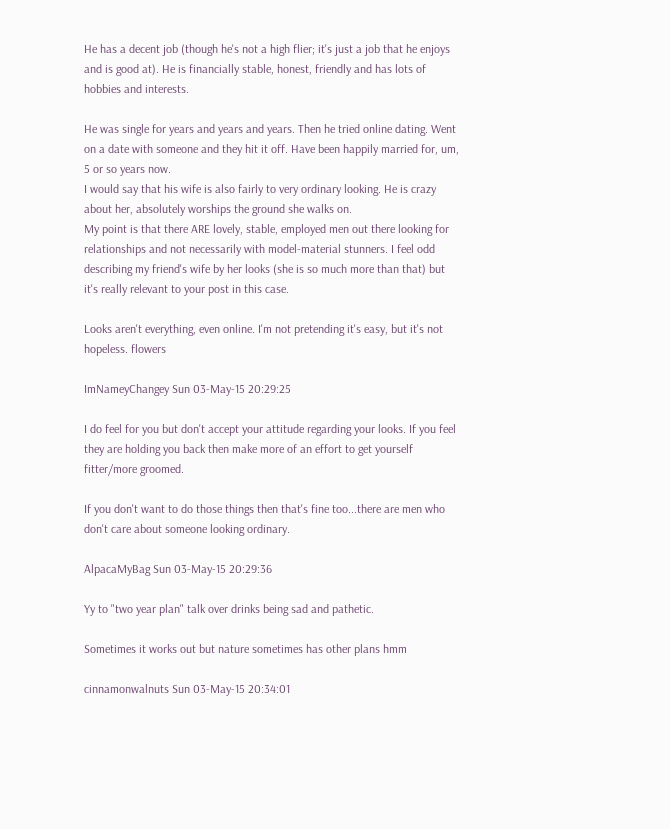He has a decent job (though he's not a high flier; it's just a job that he enjoys and is good at). He is financially stable, honest, friendly and has lots of hobbies and interests.

He was single for years and years and years. Then he tried online dating. Went on a date with someone and they hit it off. Have been happily married for, um, 5 or so years now.
I would say that his wife is also fairly to very ordinary looking. He is crazy about her, absolutely worships the ground she walks on.
My point is that there ARE lovely, stable, employed men out there looking for relationships and not necessarily with model-material stunners. I feel odd describing my friend's wife by her looks (she is so much more than that) but it's really relevant to your post in this case.

Looks aren't everything, even online. I'm not pretending it's easy, but it's not hopeless. flowers

ImNameyChangey Sun 03-May-15 20:29:25

I do feel for you but don't accept your attitude regarding your looks. If you feel they are holding you back then make more of an effort to get yourself fitter/more groomed.

If you don't want to do those things then that's fine too...there are men who don't care about someone looking ordinary.

AlpacaMyBag Sun 03-May-15 20:29:36

Yy to "two year plan" talk over drinks being sad and pathetic.

Sometimes it works out but nature sometimes has other plans hmm

cinnamonwalnuts Sun 03-May-15 20:34:01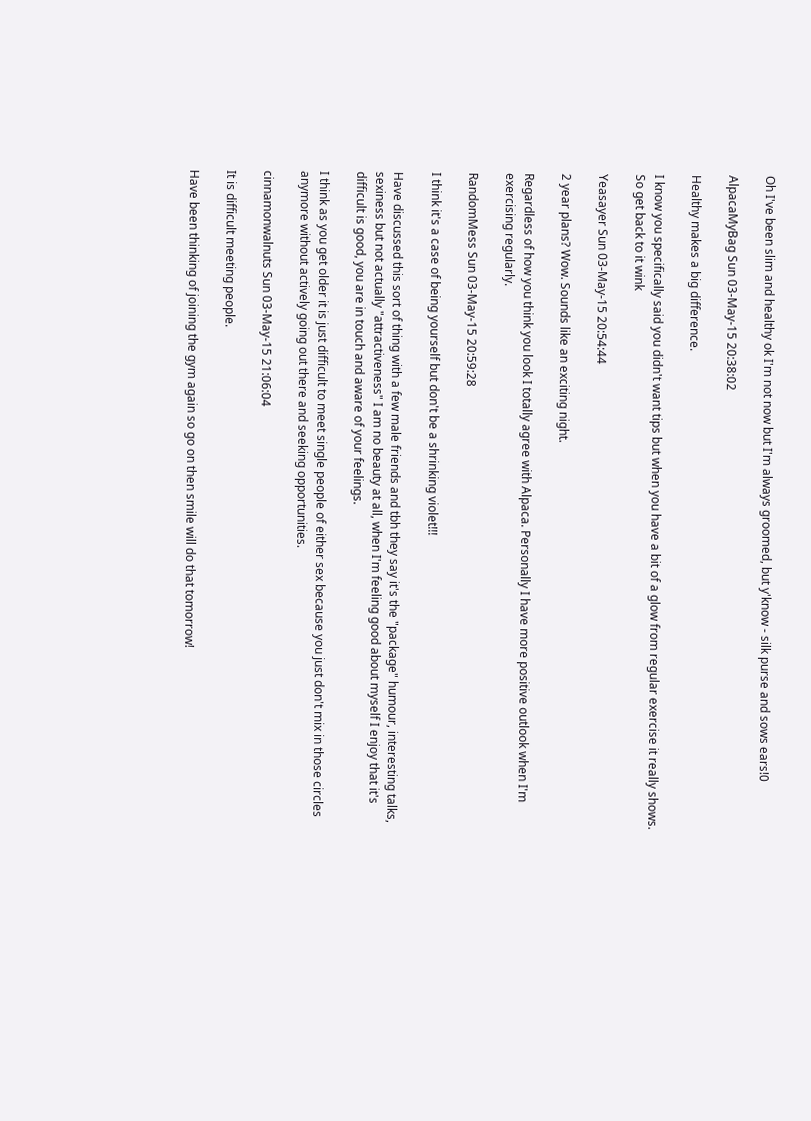Oh I've been slim and healthy ok I'm not now but I'm always groomed, but y'know - silk purse and sows ears!0

AlpacaMyBag Sun 03-May-15 20:38:02

Healthy makes a big difference.

I know you specifically said you didn't want tips but when you have a bit of a glow from regular exercise it really shows. So get back to it wink

Yeasayer Sun 03-May-15 20:54:44

2 year plans? Wow. Sounds like an exciting night.

Regardless of how you think you look I totally agree with Alpaca. Personally I have more positive outlook when I'm exercising regularly.

RandomMess Sun 03-May-15 20:59:28

I think it's a case of being yourself but don't be a shrinking violet!!!

Have discussed this sort of thing with a few male friends and tbh they say it's the "package" humour, interesting talks, sexiness but not actually "attractiveness" I am no beauty at all, when I'm feeling good about myself I enjoy that it's difficult is good, you are in touch and aware of your feelings.

I think as you get older it is just difficult to meet single people of either sex because you just don't mix in those circles anymore without actively going out there and seeking opportunities.

cinnamonwalnuts Sun 03-May-15 21:06:04

It is difficult meeting people.

Have been thinking of joining the gym again so go on then smile will do that tomorrow!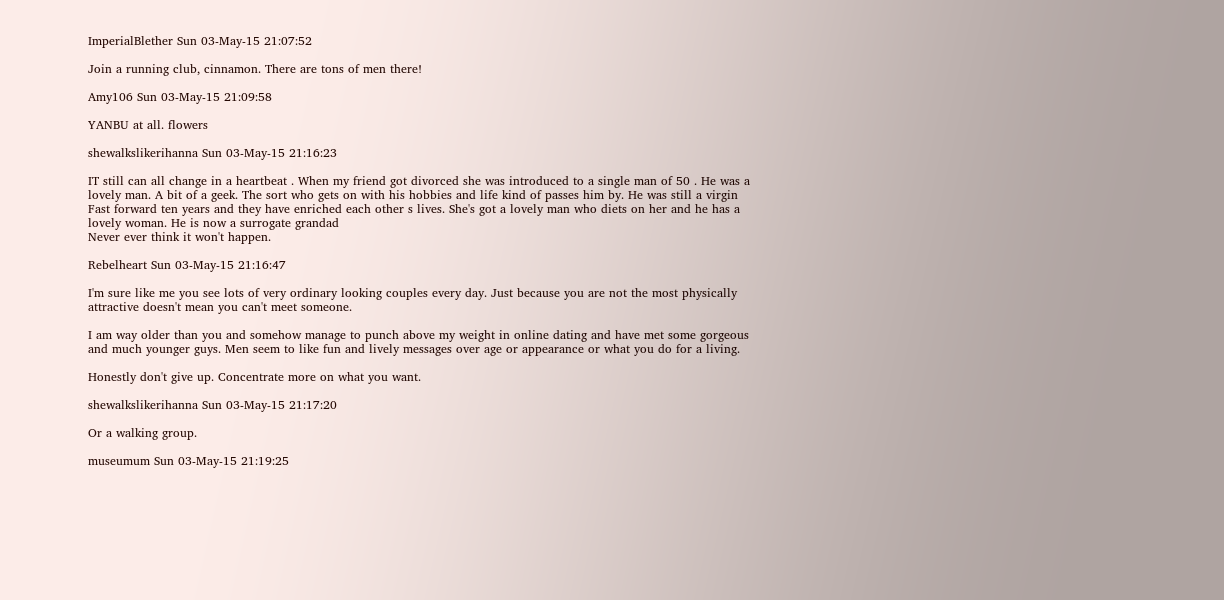ImperialBlether Sun 03-May-15 21:07:52

Join a running club, cinnamon. There are tons of men there!

Amy106 Sun 03-May-15 21:09:58

YANBU at all. flowers

shewalkslikerihanna Sun 03-May-15 21:16:23

IT still can all change in a heartbeat . When my friend got divorced she was introduced to a single man of 50 . He was a lovely man. A bit of a geek. The sort who gets on with his hobbies and life kind of passes him by. He was still a virgin
Fast forward ten years and they have enriched each other s lives. She's got a lovely man who diets on her and he has a lovely woman. He is now a surrogate grandad
Never ever think it won't happen.

Rebelheart Sun 03-May-15 21:16:47

I'm sure like me you see lots of very ordinary looking couples every day. Just because you are not the most physically attractive doesn't mean you can't meet someone.

I am way older than you and somehow manage to punch above my weight in online dating and have met some gorgeous and much younger guys. Men seem to like fun and lively messages over age or appearance or what you do for a living.

Honestly don't give up. Concentrate more on what you want.

shewalkslikerihanna Sun 03-May-15 21:17:20

Or a walking group.

museumum Sun 03-May-15 21:19:25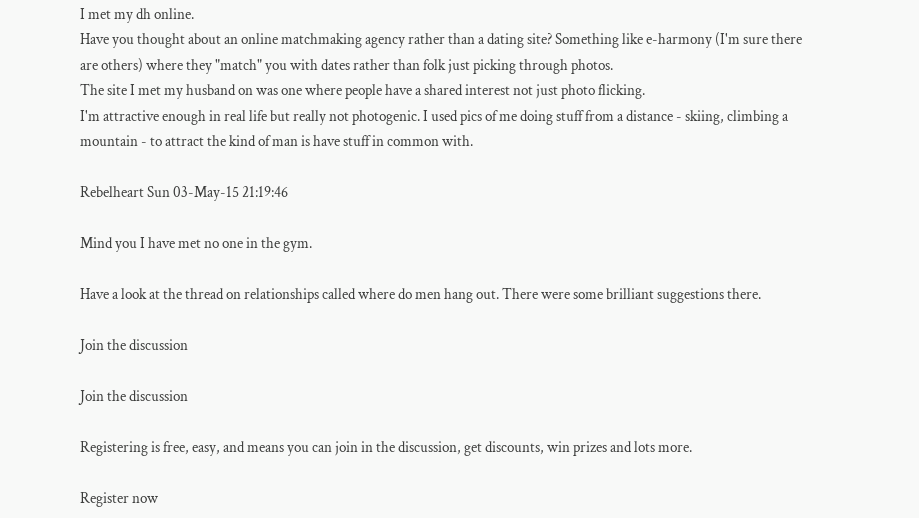I met my dh online.
Have you thought about an online matchmaking agency rather than a dating site? Something like e-harmony (I'm sure there are others) where they "match" you with dates rather than folk just picking through photos.
The site I met my husband on was one where people have a shared interest not just photo flicking.
I'm attractive enough in real life but really not photogenic. I used pics of me doing stuff from a distance - skiing, climbing a mountain - to attract the kind of man is have stuff in common with.

Rebelheart Sun 03-May-15 21:19:46

Mind you I have met no one in the gym.

Have a look at the thread on relationships called where do men hang out. There were some brilliant suggestions there.

Join the discussion

Join the discussion

Registering is free, easy, and means you can join in the discussion, get discounts, win prizes and lots more.

Register now